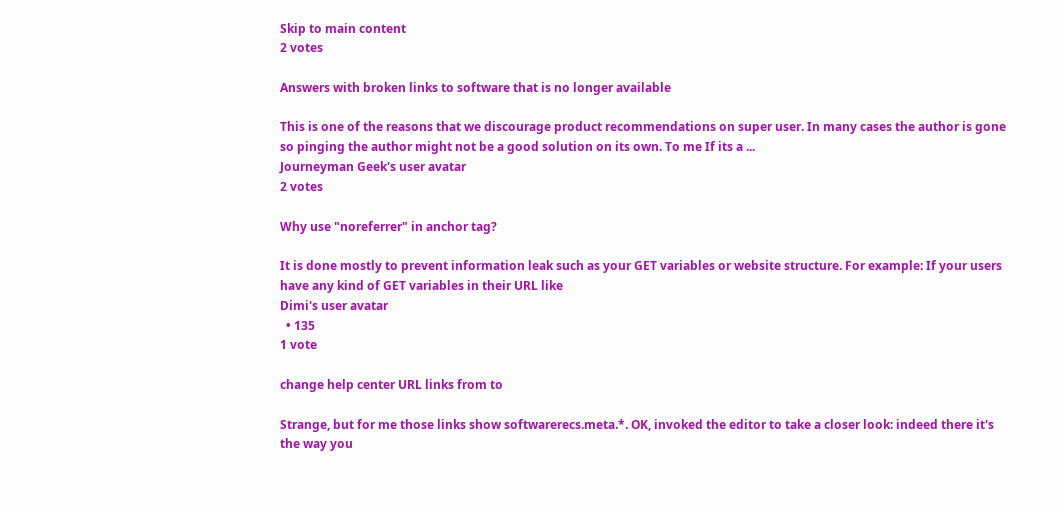Skip to main content
2 votes

Answers with broken links to software that is no longer available

This is one of the reasons that we discourage product recommendations on super user. In many cases the author is gone so pinging the author might not be a good solution on its own. To me If its a ...
Journeyman Geek's user avatar
2 votes

Why use "noreferrer" in anchor tag?

It is done mostly to prevent information leak such as your GET variables or website structure. For example: If your users have any kind of GET variables in their URL like
Dimi's user avatar
  • 135
1 vote

change help center URL links from to

Strange, but for me those links show softwarerecs.meta.*. OK, invoked the editor to take a closer look: indeed there it's the way you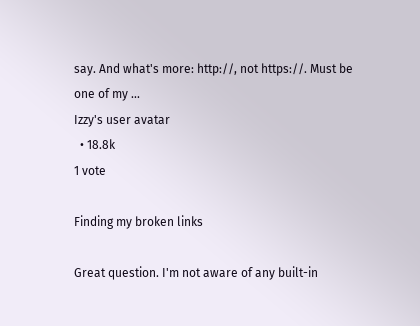say. And what's more: http://, not https://. Must be one of my ...
Izzy's user avatar
  • 18.8k
1 vote

Finding my broken links

Great question. I'm not aware of any built-in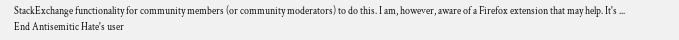StackExchange functionality for community members (or community moderators) to do this. I am, however, aware of a Firefox extension that may help. It's ...
End Antisemitic Hate's user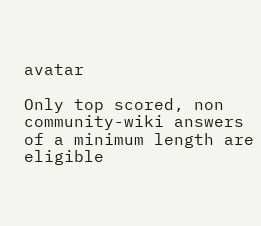avatar

Only top scored, non community-wiki answers of a minimum length are eligible